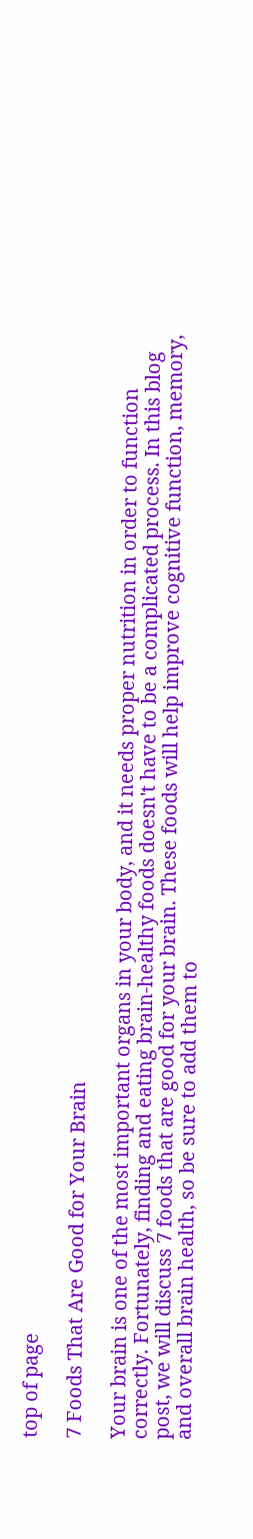top of page

7 Foods That Are Good for Your Brain

Your brain is one of the most important organs in your body, and it needs proper nutrition in order to function correctly. Fortunately, finding and eating brain-healthy foods doesn't have to be a complicated process. In this blog post, we will discuss 7 foods that are good for your brain. These foods will help improve cognitive function, memory, and overall brain health, so be sure to add them to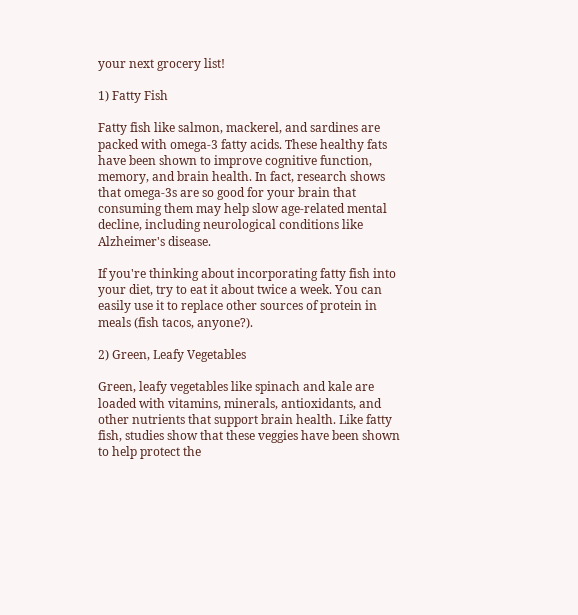your next grocery list!

1) Fatty Fish

Fatty fish like salmon, mackerel, and sardines are packed with omega-3 fatty acids. These healthy fats have been shown to improve cognitive function, memory, and brain health. In fact, research shows that omega-3s are so good for your brain that consuming them may help slow age-related mental decline, including neurological conditions like Alzheimer's disease.

If you're thinking about incorporating fatty fish into your diet, try to eat it about twice a week. You can easily use it to replace other sources of protein in meals (fish tacos, anyone?).

2) Green, Leafy Vegetables

Green, leafy vegetables like spinach and kale are loaded with vitamins, minerals, antioxidants, and other nutrients that support brain health. Like fatty fish, studies show that these veggies have been shown to help protect the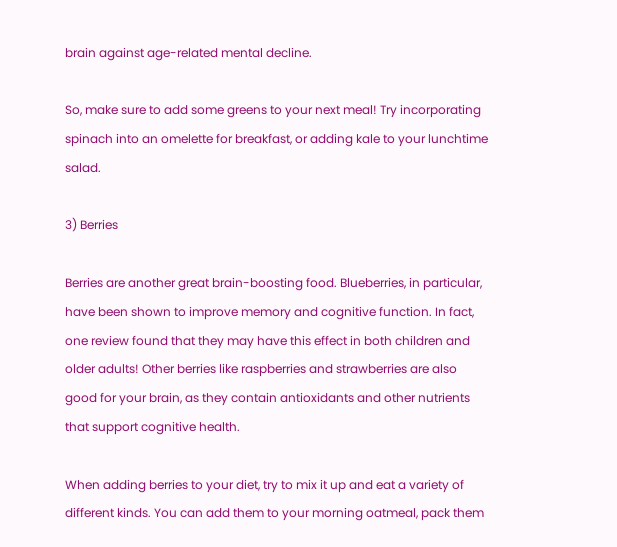brain against age-related mental decline.

So, make sure to add some greens to your next meal! Try incorporating spinach into an omelette for breakfast, or adding kale to your lunchtime salad.

3) Berries

Berries are another great brain-boosting food. Blueberries, in particular, have been shown to improve memory and cognitive function. In fact, one review found that they may have this effect in both children and older adults! Other berries like raspberries and strawberries are also good for your brain, as they contain antioxidants and other nutrients that support cognitive health.

When adding berries to your diet, try to mix it up and eat a variety of different kinds. You can add them to your morning oatmeal, pack them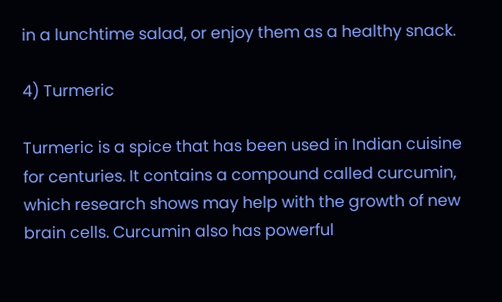in a lunchtime salad, or enjoy them as a healthy snack.

4) Turmeric

Turmeric is a spice that has been used in Indian cuisine for centuries. It contains a compound called curcumin, which research shows may help with the growth of new brain cells. Curcumin also has powerful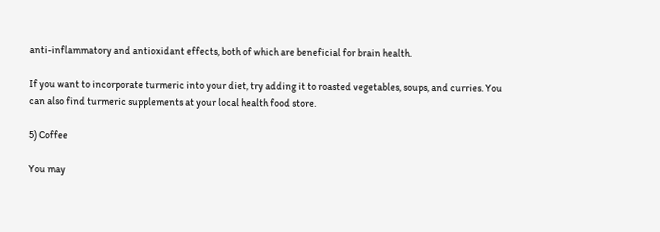anti-inflammatory and antioxidant effects, both of which are beneficial for brain health.

If you want to incorporate turmeric into your diet, try adding it to roasted vegetables, soups, and curries. You can also find turmeric supplements at your local health food store.

5) Coffee

You may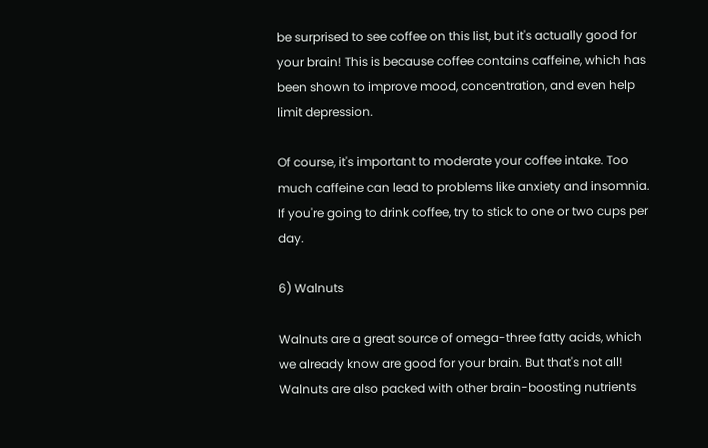be surprised to see coffee on this list, but it's actually good for your brain! This is because coffee contains caffeine, which has been shown to improve mood, concentration, and even help limit depression.

Of course, it's important to moderate your coffee intake. Too much caffeine can lead to problems like anxiety and insomnia. If you're going to drink coffee, try to stick to one or two cups per day.

6) Walnuts

Walnuts are a great source of omega-three fatty acids, which we already know are good for your brain. But that's not all! Walnuts are also packed with other brain-boosting nutrients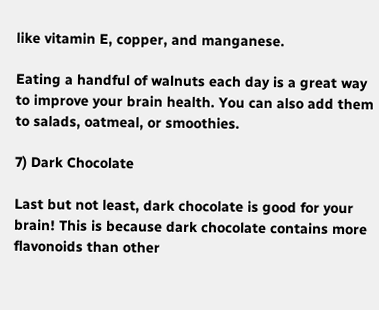like vitamin E, copper, and manganese.

Eating a handful of walnuts each day is a great way to improve your brain health. You can also add them to salads, oatmeal, or smoothies.

7) Dark Chocolate

Last but not least, dark chocolate is good for your brain! This is because dark chocolate contains more flavonoids than other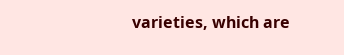varieties, which are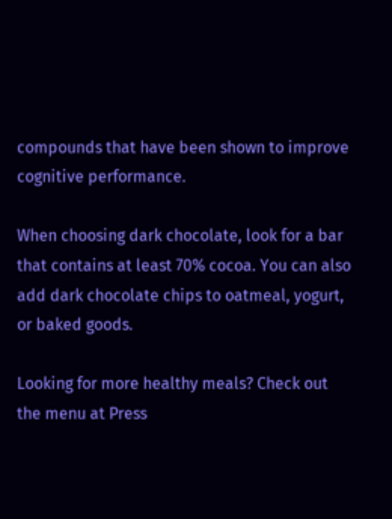compounds that have been shown to improve cognitive performance.

When choosing dark chocolate, look for a bar that contains at least 70% cocoa. You can also add dark chocolate chips to oatmeal, yogurt, or baked goods.

Looking for more healthy meals? Check out the menu at Press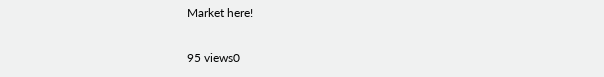Market here!

95 views0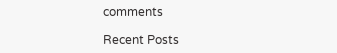comments

Recent Posts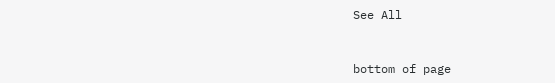See All


bottom of page